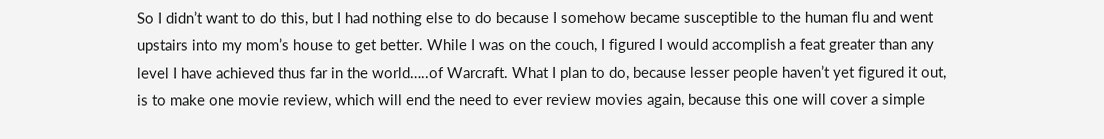So I didn’t want to do this, but I had nothing else to do because I somehow became susceptible to the human flu and went upstairs into my mom’s house to get better. While I was on the couch, I figured I would accomplish a feat greater than any level I have achieved thus far in the world…..of Warcraft. What I plan to do, because lesser people haven’t yet figured it out, is to make one movie review, which will end the need to ever review movies again, because this one will cover a simple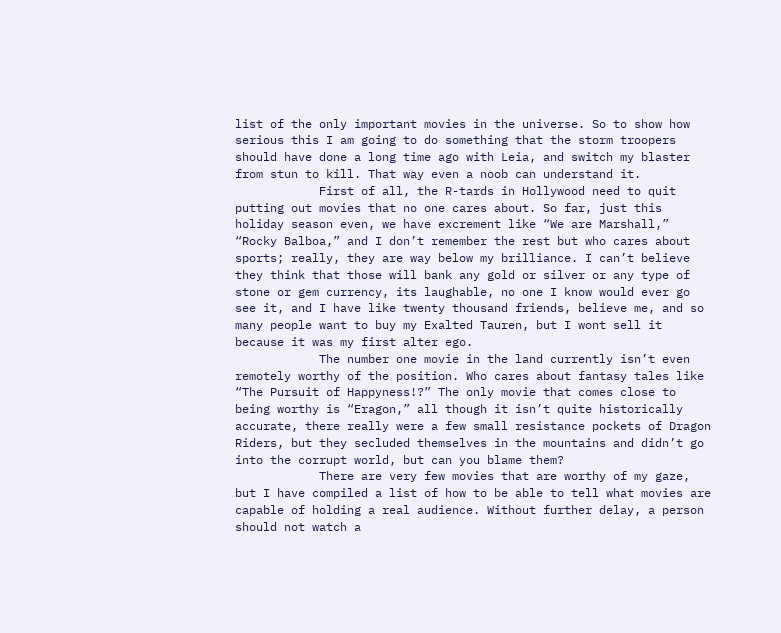list of the only important movies in the universe. So to show how serious this I am going to do something that the storm troopers should have done a long time ago with Leia, and switch my blaster from stun to kill. That way even a noob can understand it.
            First of all, the R-tards in Hollywood need to quit putting out movies that no one cares about. So far, just this holiday season even, we have excrement like “We are Marshall,” “Rocky Balboa,” and I don’t remember the rest but who cares about sports; really, they are way below my brilliance. I can’t believe they think that those will bank any gold or silver or any type of stone or gem currency, its laughable, no one I know would ever go see it, and I have like twenty thousand friends, believe me, and so many people want to buy my Exalted Tauren, but I wont sell it because it was my first alter ego.
            The number one movie in the land currently isn’t even remotely worthy of the position. Who cares about fantasy tales like “The Pursuit of Happyness!?” The only movie that comes close to being worthy is “Eragon,” all though it isn’t quite historically accurate, there really were a few small resistance pockets of Dragon Riders, but they secluded themselves in the mountains and didn’t go into the corrupt world, but can you blame them?
            There are very few movies that are worthy of my gaze, but I have compiled a list of how to be able to tell what movies are capable of holding a real audience. Without further delay, a person should not watch a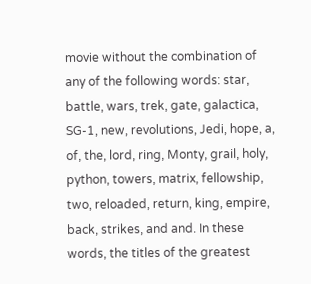movie without the combination of any of the following words: star, battle, wars, trek, gate, galactica, SG-1, new, revolutions, Jedi, hope, a, of, the, lord, ring, Monty, grail, holy, python, towers, matrix, fellowship, two, reloaded, return, king, empire, back, strikes, and and. In these words, the titles of the greatest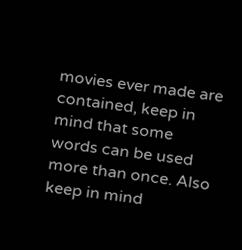movies ever made are contained, keep in mind that some words can be used more than once. Also keep in mind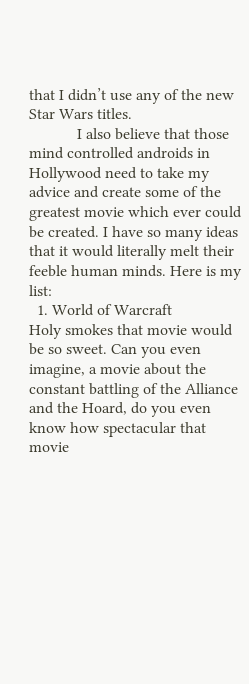that I didn’t use any of the new Star Wars titles.
            I also believe that those mind controlled androids in Hollywood need to take my advice and create some of the greatest movie which ever could be created. I have so many ideas that it would literally melt their feeble human minds. Here is my list:
  1. World of Warcraft
Holy smokes that movie would be so sweet. Can you even imagine, a movie about the constant battling of the Alliance and the Hoard, do you even know how spectacular that movie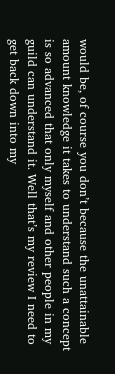would be, of course you don’t because the unattainable amount knowledge it takes to understand such a concept is so advanced that only myself and other people in my guild can understand it. Well that’s my review I need to get back down into my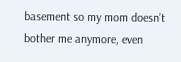basement so my mom doesn’t bother me anymore, even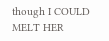though I COULD MELT HER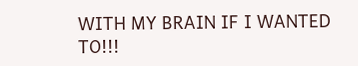WITH MY BRAIN IF I WANTED TO!!!